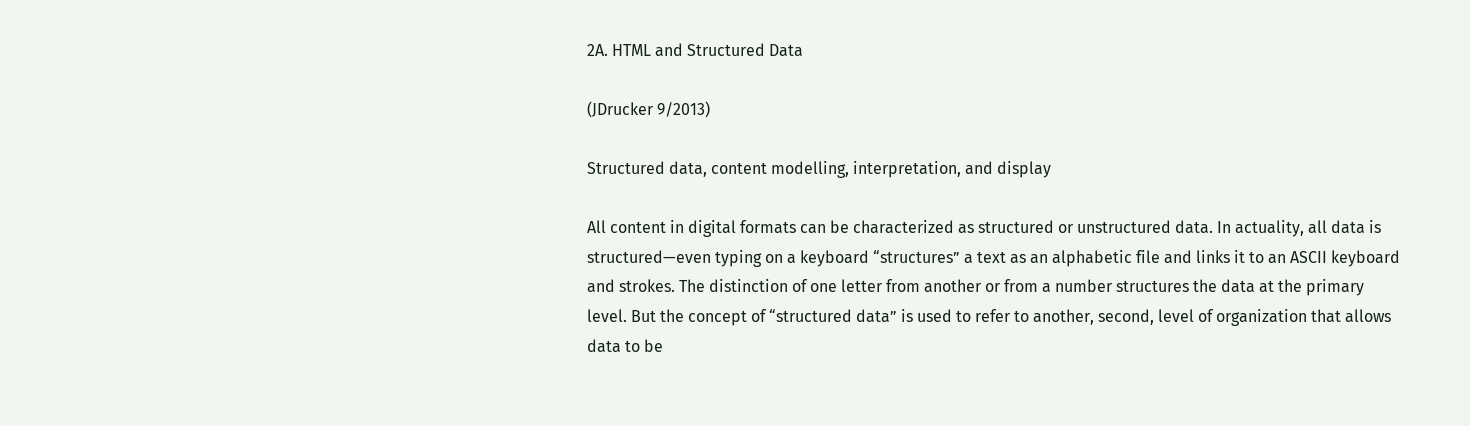2A. HTML and Structured Data

(JDrucker 9/2013)

Structured data, content modelling, interpretation, and display

All content in digital formats can be characterized as structured or unstructured data. In actuality, all data is structured—even typing on a keyboard “structures” a text as an alphabetic file and links it to an ASCII keyboard and strokes. The distinction of one letter from another or from a number structures the data at the primary level. But the concept of “structured data” is used to refer to another, second, level of organization that allows data to be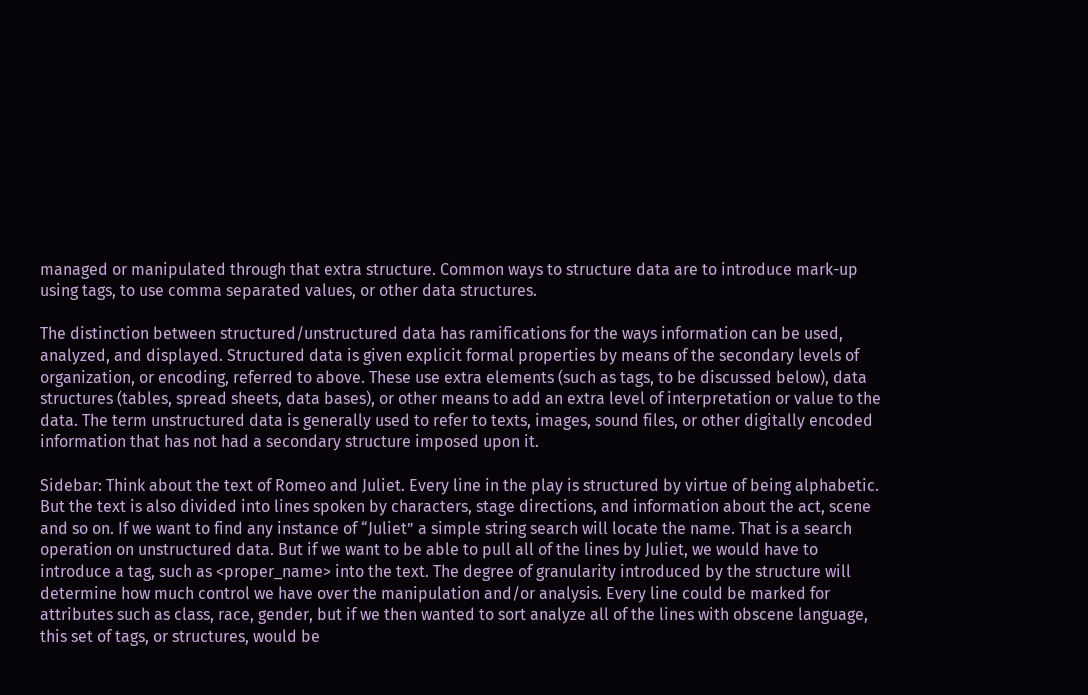managed or manipulated through that extra structure. Common ways to structure data are to introduce mark-up using tags, to use comma separated values, or other data structures.

The distinction between structured/unstructured data has ramifications for the ways information can be used, analyzed, and displayed. Structured data is given explicit formal properties by means of the secondary levels of organization, or encoding, referred to above. These use extra elements (such as tags, to be discussed below), data structures (tables, spread sheets, data bases), or other means to add an extra level of interpretation or value to the data. The term unstructured data is generally used to refer to texts, images, sound files, or other digitally encoded information that has not had a secondary structure imposed upon it.

Sidebar: Think about the text of Romeo and Juliet. Every line in the play is structured by virtue of being alphabetic. But the text is also divided into lines spoken by characters, stage directions, and information about the act, scene and so on. If we want to find any instance of “Juliet” a simple string search will locate the name. That is a search operation on unstructured data. But if we want to be able to pull all of the lines by Juliet, we would have to introduce a tag, such as <proper_name> into the text. The degree of granularity introduced by the structure will determine how much control we have over the manipulation and/or analysis. Every line could be marked for attributes such as class, race, gender, but if we then wanted to sort analyze all of the lines with obscene language, this set of tags, or structures, would be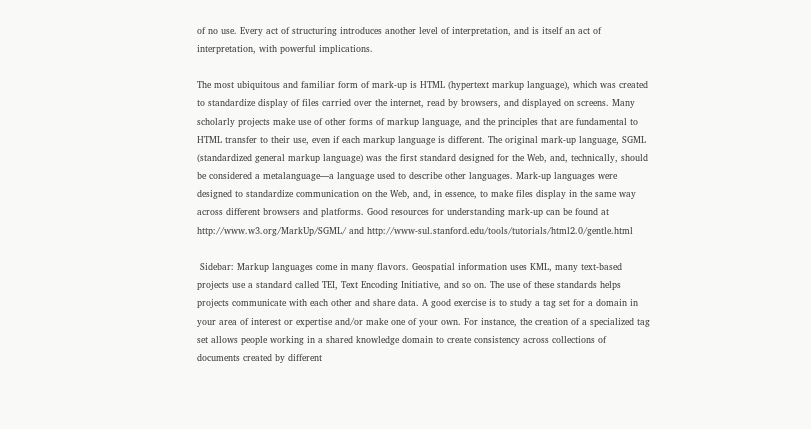of no use. Every act of structuring introduces another level of interpretation, and is itself an act of interpretation, with powerful implications.

The most ubiquitous and familiar form of mark-up is HTML (hypertext markup language), which was created to standardize display of files carried over the internet, read by browsers, and displayed on screens. Many scholarly projects make use of other forms of markup language, and the principles that are fundamental to HTML transfer to their use, even if each markup language is different. The original mark-up language, SGML (standardized general markup language) was the first standard designed for the Web, and, technically, should be considered a metalanguage—a language used to describe other languages. Mark-up languages were designed to standardize communication on the Web, and, in essence, to make files display in the same way across different browsers and platforms. Good resources for understanding mark-up can be found at http://www.w3.org/MarkUp/SGML/ and http://www-sul.stanford.edu/tools/tutorials/html2.0/gentle.html

 Sidebar: Markup languages come in many flavors. Geospatial information uses KML, many text-based projects use a standard called TEI, Text Encoding Initiative, and so on. The use of these standards helps projects communicate with each other and share data. A good exercise is to study a tag set for a domain in your area of interest or expertise and/or make one of your own. For instance, the creation of a specialized tag set allows people working in a shared knowledge domain to create consistency across collections of documents created by different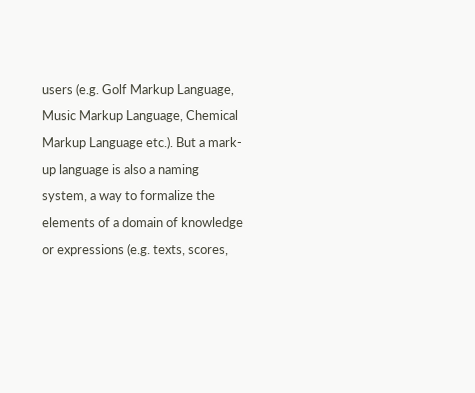users (e.g. Golf Markup Language, Music Markup Language, Chemical Markup Language etc.). But a mark-up language is also a naming system, a way to formalize the elements of a domain of knowledge or expressions (e.g. texts, scores,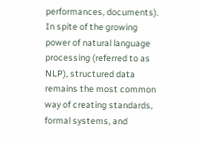performances, documents). In spite of the growing power of natural language processing (referred to as NLP), structured data remains the most common way of creating standards, formal systems, and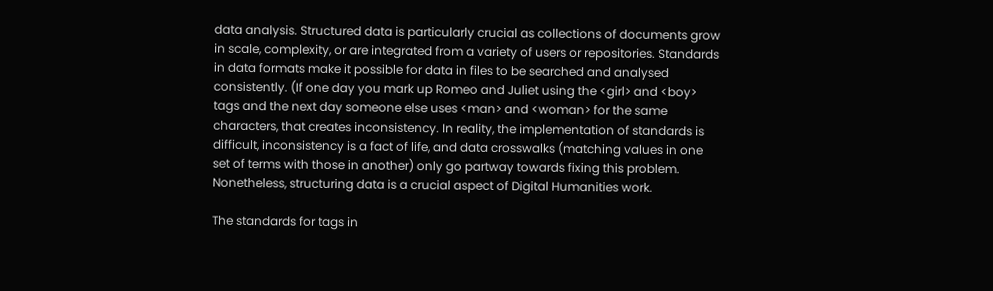data analysis. Structured data is particularly crucial as collections of documents grow in scale, complexity, or are integrated from a variety of users or repositories. Standards in data formats make it possible for data in files to be searched and analysed consistently. (If one day you mark up Romeo and Juliet using the <girl> and <boy> tags and the next day someone else uses <man> and <woman> for the same characters, that creates inconsistency. In reality, the implementation of standards is difficult, inconsistency is a fact of life, and data crosswalks (matching values in one set of terms with those in another) only go partway towards fixing this problem. Nonetheless, structuring data is a crucial aspect of Digital Humanities work.

The standards for tags in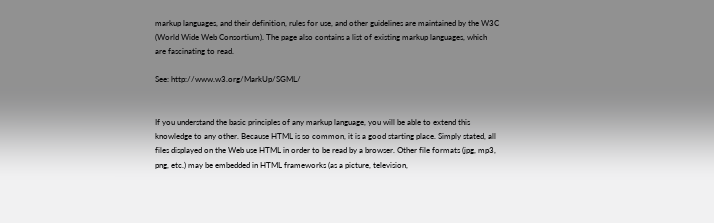markup languages, and their definition, rules for use, and other guidelines are maintained by the W3C (World Wide Web Consortium). The page also contains a list of existing markup languages, which are fascinating to read.

See: http://www.w3.org/MarkUp/SGML/


If you understand the basic principles of any markup language, you will be able to extend this knowledge to any other. Because HTML is so common, it is a good starting place. Simply stated, all files displayed on the Web use HTML in order to be read by a browser. Other file formats (jpg, mp3, png, etc.) may be embedded in HTML frameworks (as a picture, television,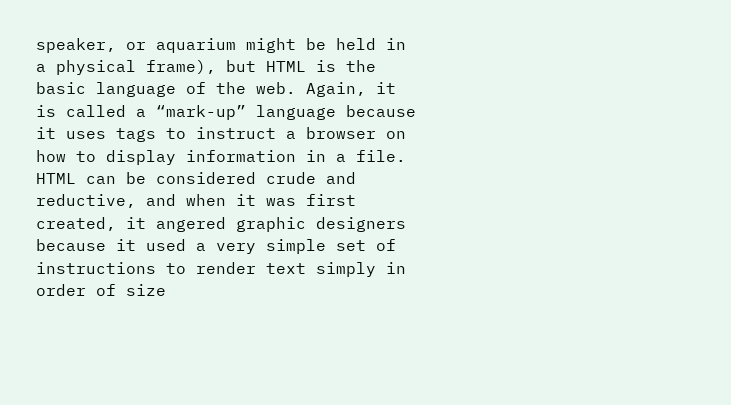speaker, or aquarium might be held in a physical frame), but HTML is the basic language of the web. Again, it is called a “mark-up” language because it uses tags to instruct a browser on how to display information in a file. HTML can be considered crude and reductive, and when it was first created, it angered graphic designers because it used a very simple set of instructions to render text simply in order of size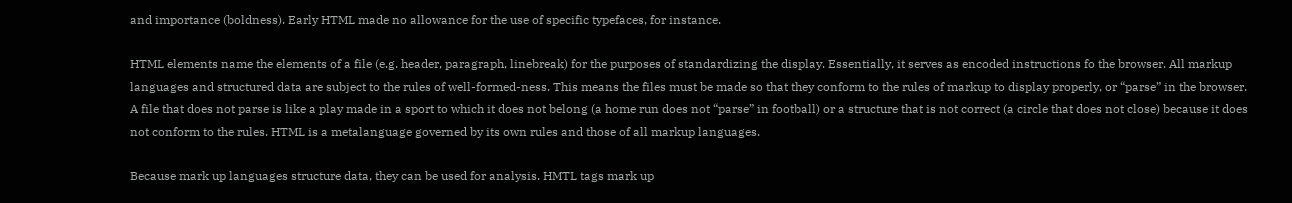and importance (boldness). Early HTML made no allowance for the use of specific typefaces, for instance.

HTML elements name the elements of a file (e.g. header, paragraph, linebreak) for the purposes of standardizing the display. Essentially, it serves as encoded instructions fo the browser. All markup languages and structured data are subject to the rules of well-formed-ness. This means the files must be made so that they conform to the rules of markup to display properly, or “parse” in the browser. A file that does not parse is like a play made in a sport to which it does not belong (a home run does not “parse” in football) or a structure that is not correct (a circle that does not close) because it does not conform to the rules. HTML is a metalanguage governed by its own rules and those of all markup languages.

Because mark up languages structure data, they can be used for analysis. HMTL tags mark up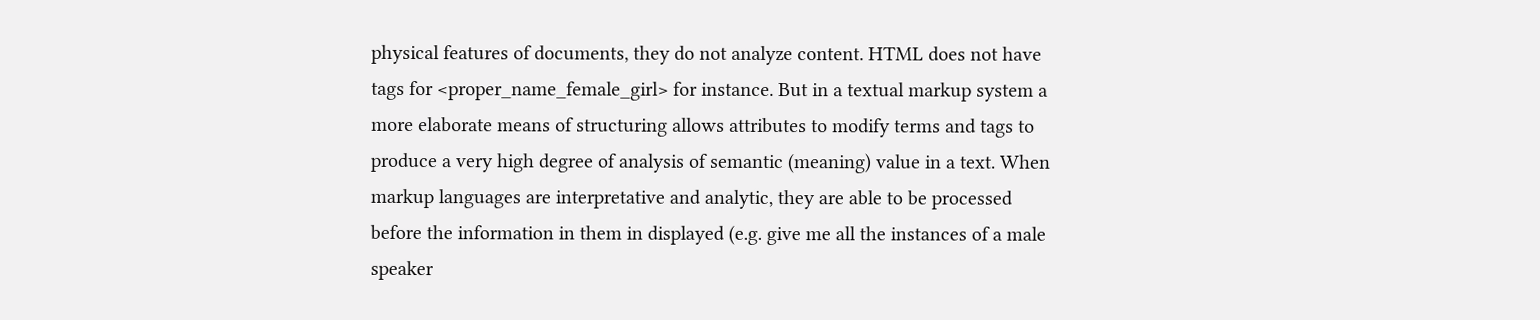physical features of documents, they do not analyze content. HTML does not have tags for <proper_name_female_girl> for instance. But in a textual markup system a more elaborate means of structuring allows attributes to modify terms and tags to produce a very high degree of analysis of semantic (meaning) value in a text. When markup languages are interpretative and analytic, they are able to be processed before the information in them in displayed (e.g. give me all the instances of a male speaker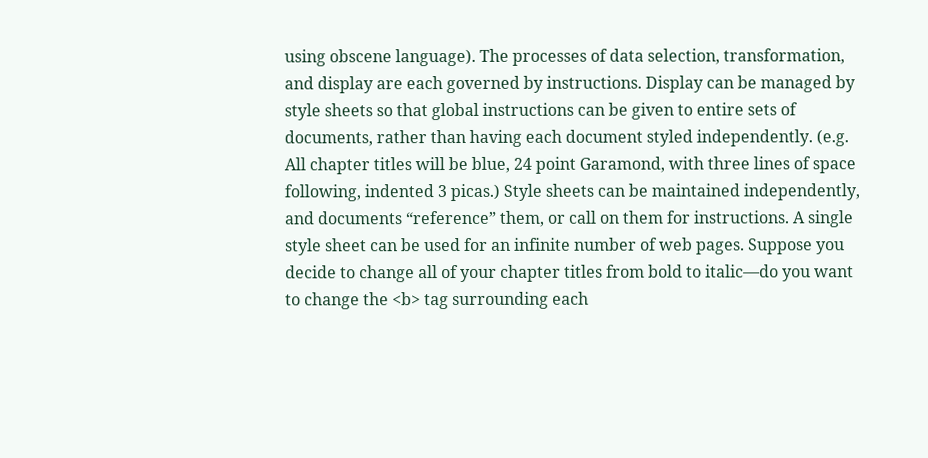using obscene language). The processes of data selection, transformation, and display are each governed by instructions. Display can be managed by style sheets so that global instructions can be given to entire sets of documents, rather than having each document styled independently. (e.g. All chapter titles will be blue, 24 point Garamond, with three lines of space following, indented 3 picas.) Style sheets can be maintained independently, and documents “reference” them, or call on them for instructions. A single style sheet can be used for an infinite number of web pages. Suppose you decide to change all of your chapter titles from bold to italic—do you want to change the <b> tag surrounding each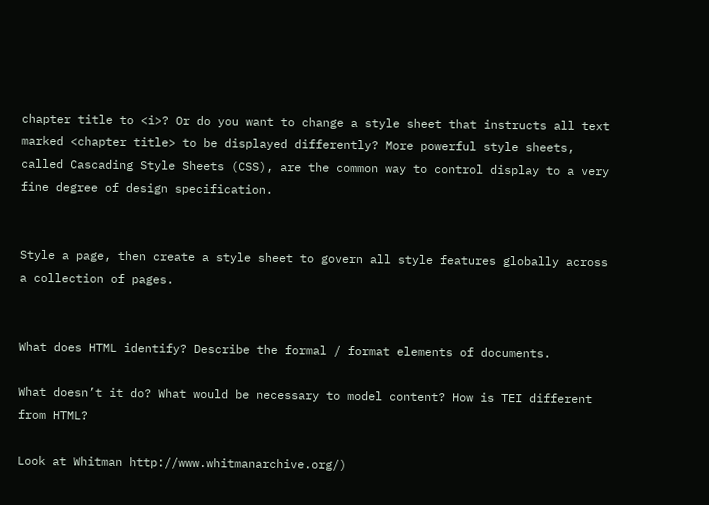chapter title to <i>? Or do you want to change a style sheet that instructs all text marked <chapter title> to be displayed differently? More powerful style sheets, called Cascading Style Sheets (CSS), are the common way to control display to a very fine degree of design specification.


Style a page, then create a style sheet to govern all style features globally across a collection of pages.


What does HTML identify? Describe the formal / format elements of documents.

What doesn’t it do? What would be necessary to model content? How is TEI different from HTML?

Look at Whitman http://www.whitmanarchive.org/)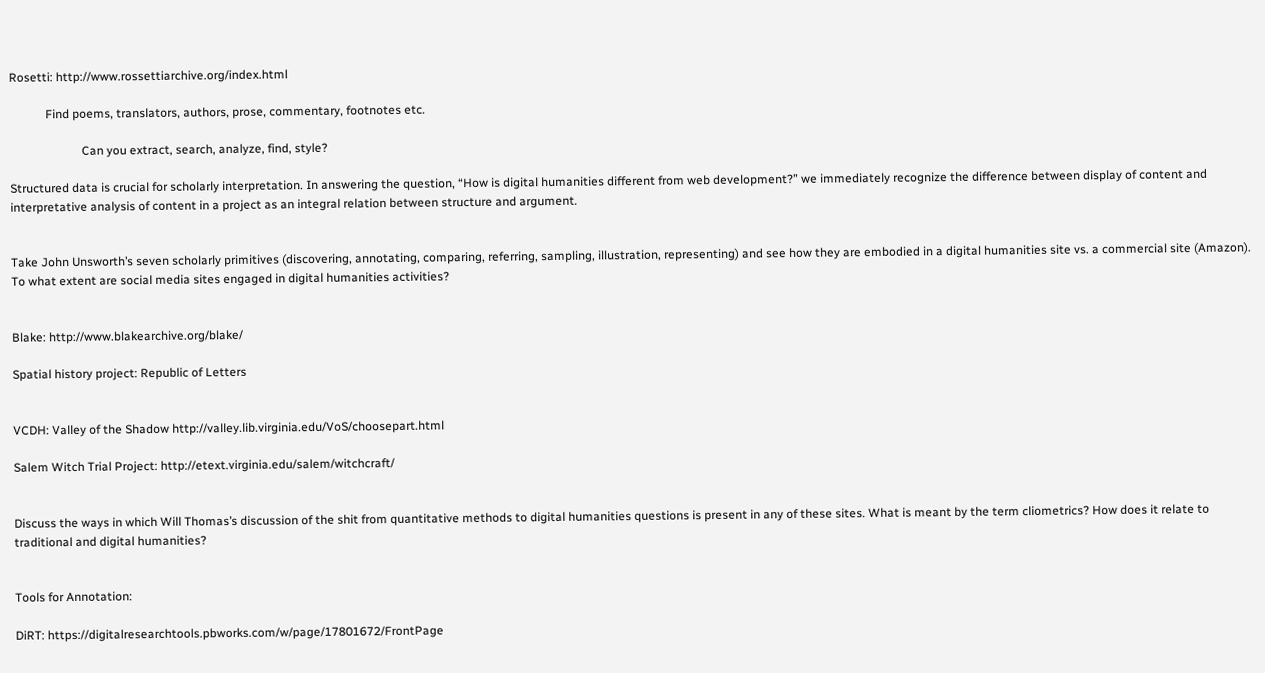Rosetti: http://www.rossettiarchive.org/index.html

            Find poems, translators, authors, prose, commentary, footnotes etc.

                        Can you extract, search, analyze, find, style?

Structured data is crucial for scholarly interpretation. In answering the question, “How is digital humanities different from web development?” we immediately recognize the difference between display of content and interpretative analysis of content in a project as an integral relation between structure and argument.


Take John Unsworth’s seven scholarly primitives (discovering, annotating, comparing, referring, sampling, illustration, representing) and see how they are embodied in a digital humanities site vs. a commercial site (Amazon). To what extent are social media sites engaged in digital humanities activities?


Blake: http://www.blakearchive.org/blake/

Spatial history project: Republic of Letters


VCDH: Valley of the Shadow http://valley.lib.virginia.edu/VoS/choosepart.html

Salem Witch Trial Project: http://etext.virginia.edu/salem/witchcraft/


Discuss the ways in which Will Thomas’s discussion of the shit from quantitative methods to digital humanities questions is present in any of these sites. What is meant by the term cliometrics? How does it relate to traditional and digital humanities?


Tools for Annotation:

DiRT: https://digitalresearchtools.pbworks.com/w/page/17801672/FrontPage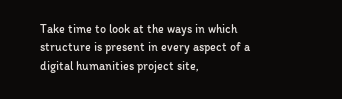Take time to look at the ways in which structure is present in every aspect of a digital humanities project site,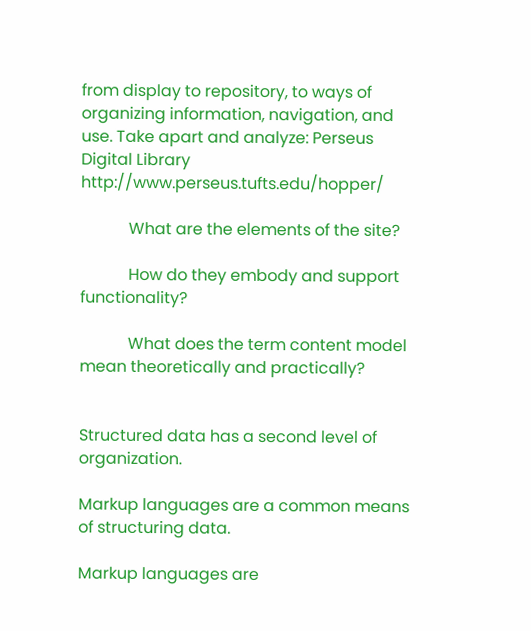from display to repository, to ways of organizing information, navigation, and use. Take apart and analyze: Perseus Digital Library http://www.perseus.tufts.edu/hopper/

            What are the elements of the site?

            How do they embody and support functionality?

            What does the term content model mean theoretically and practically?


Structured data has a second level of organization.

Markup languages are a common means of structuring data.

Markup languages are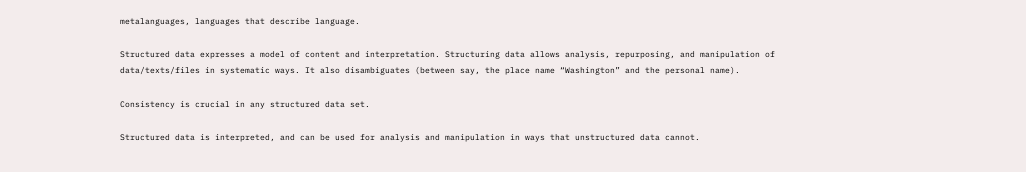metalanguages, languages that describe language.

Structured data expresses a model of content and interpretation. Structuring data allows analysis, repurposing, and manipulation of data/texts/files in systematic ways. It also disambiguates (between say, the place name “Washington” and the personal name).

Consistency is crucial in any structured data set.

Structured data is interpreted, and can be used for analysis and manipulation in ways that unstructured data cannot.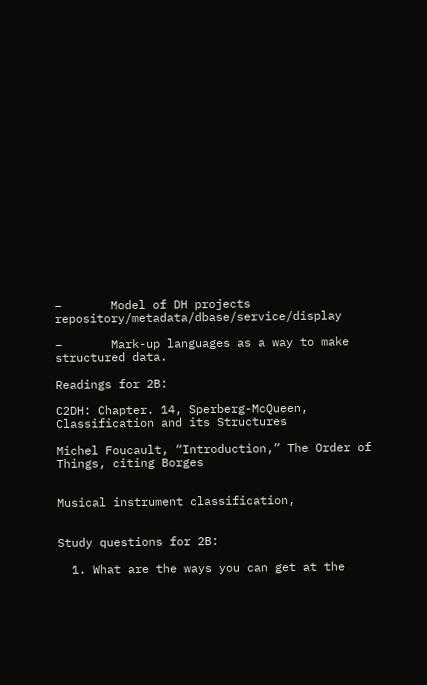–       Model of DH projects repository/metadata/dbase/service/display

–       Mark-up languages as a way to make structured data.

Readings for 2B:

C2DH: Chapter. 14, Sperberg-McQueen, Classification and its Structures

Michel Foucault, “Introduction,” The Order of Things, citing Borges


Musical instrument classification,


Study questions for 2B:

  1. What are the ways you can get at the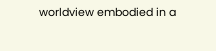worldview embodied in a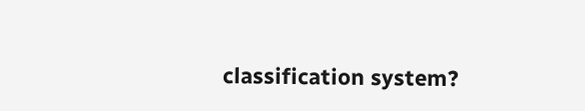classification system?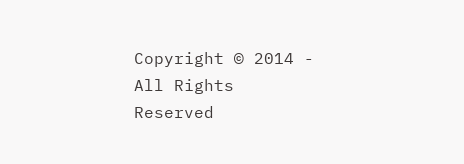Copyright © 2014 - All Rights Reserved